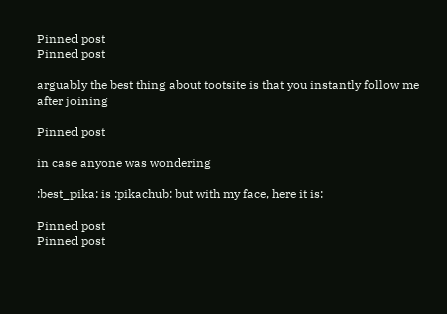Pinned post
Pinned post

arguably the best thing about tootsite is that you instantly follow me after joining

Pinned post

in case anyone was wondering

:best_pika: is :pikachub: but with my face, here it is:

Pinned post
Pinned post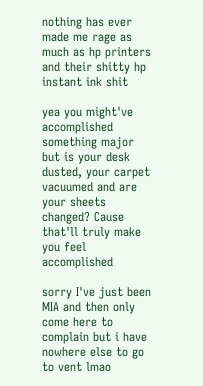nothing has ever made me rage as much as hp printers and their shitty hp instant ink shit

yea you might've accomplished something major but is your desk dusted, your carpet vacuumed and are your sheets changed? Cause that'll truly make you feel accomplished

sorry I've just been MIA and then only come here to complain but i have nowhere else to go to vent lmao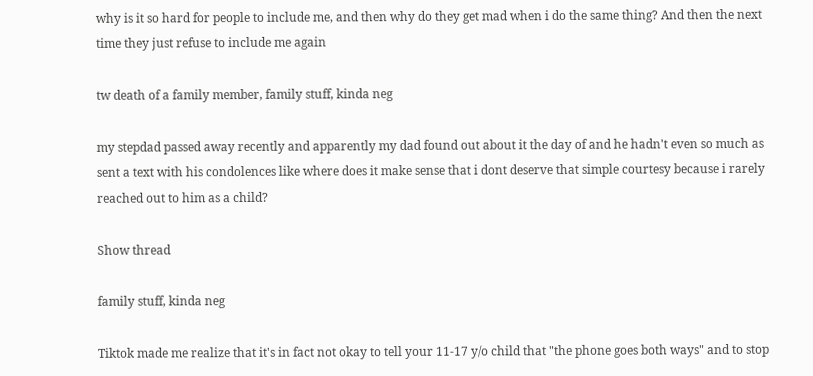why is it so hard for people to include me, and then why do they get mad when i do the same thing? And then the next time they just refuse to include me again

tw death of a family member, family stuff, kinda neg

my stepdad passed away recently and apparently my dad found out about it the day of and he hadn't even so much as sent a text with his condolences like where does it make sense that i dont deserve that simple courtesy because i rarely reached out to him as a child?

Show thread

family stuff, kinda neg

Tiktok made me realize that it's in fact not okay to tell your 11-17 y/o child that "the phone goes both ways" and to stop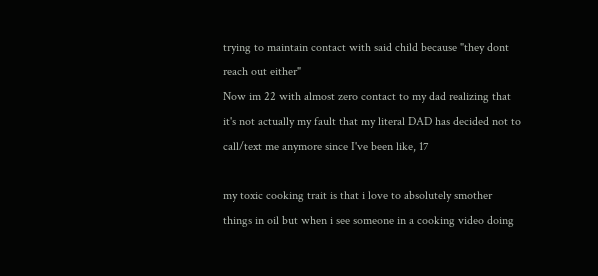trying to maintain contact with said child because "they dont reach out either"
Now im 22 with almost zero contact to my dad realizing that it's not actually my fault that my literal DAD has decided not to call/text me anymore since I've been like, 17

my toxic cooking trait is that i love to absolutely smother things in oil but when i see someone in a cooking video doing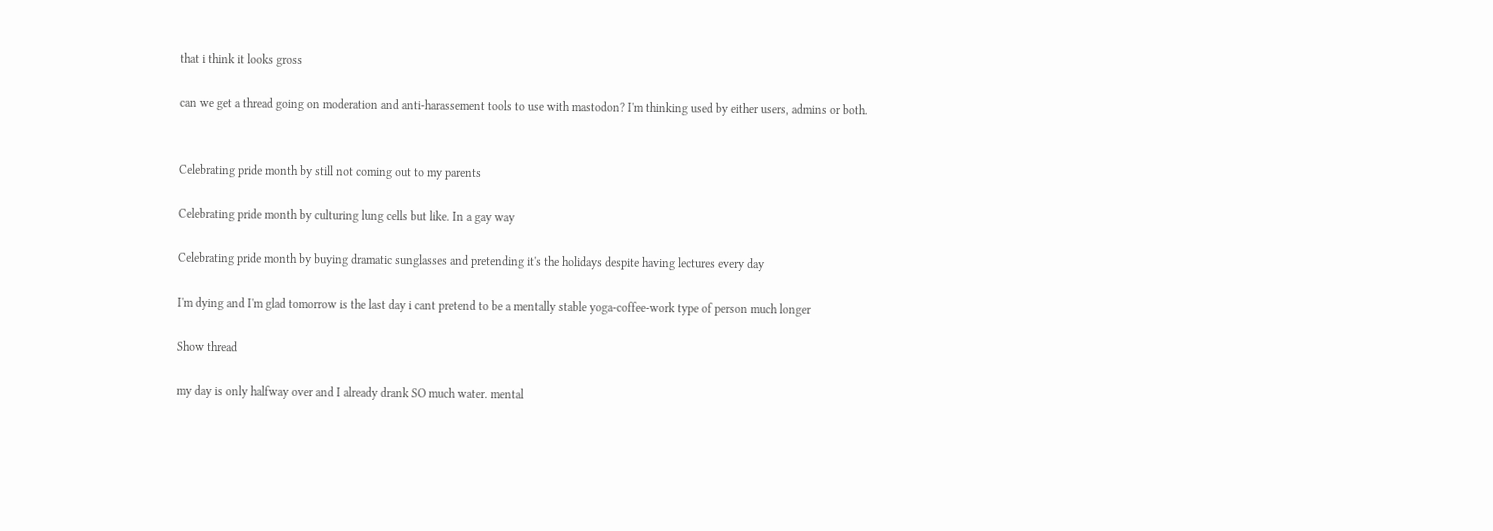that i think it looks gross

can we get a thread going on moderation and anti-harassement tools to use with mastodon? I'm thinking used by either users, admins or both.


Celebrating pride month by still not coming out to my parents

Celebrating pride month by culturing lung cells but like. In a gay way

Celebrating pride month by buying dramatic sunglasses and pretending it's the holidays despite having lectures every day

I'm dying and I'm glad tomorrow is the last day i cant pretend to be a mentally stable yoga-coffee-work type of person much longer

Show thread

my day is only halfway over and I already drank SO much water. mental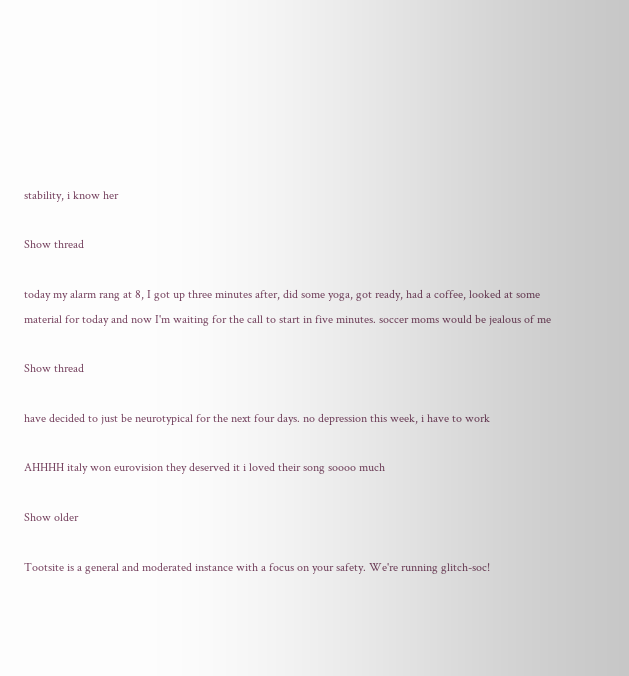stability, i know her

Show thread

today my alarm rang at 8, I got up three minutes after, did some yoga, got ready, had a coffee, looked at some material for today and now I'm waiting for the call to start in five minutes. soccer moms would be jealous of me

Show thread

have decided to just be neurotypical for the next four days. no depression this week, i have to work

AHHHH italy won eurovision they deserved it i loved their song soooo much

Show older

Tootsite is a general and moderated instance with a focus on your safety. We're running glitch-soc!